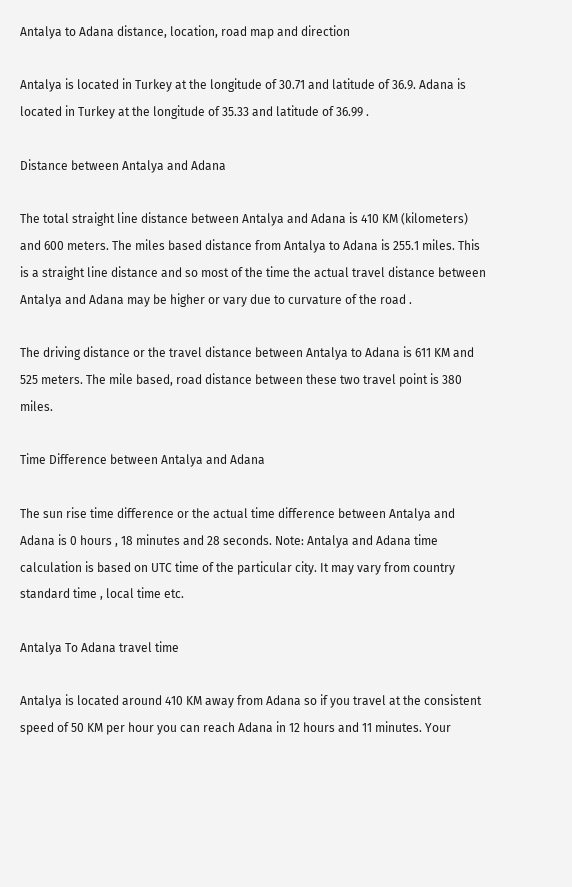Antalya to Adana distance, location, road map and direction

Antalya is located in Turkey at the longitude of 30.71 and latitude of 36.9. Adana is located in Turkey at the longitude of 35.33 and latitude of 36.99 .

Distance between Antalya and Adana

The total straight line distance between Antalya and Adana is 410 KM (kilometers) and 600 meters. The miles based distance from Antalya to Adana is 255.1 miles. This is a straight line distance and so most of the time the actual travel distance between Antalya and Adana may be higher or vary due to curvature of the road .

The driving distance or the travel distance between Antalya to Adana is 611 KM and 525 meters. The mile based, road distance between these two travel point is 380 miles.

Time Difference between Antalya and Adana

The sun rise time difference or the actual time difference between Antalya and Adana is 0 hours , 18 minutes and 28 seconds. Note: Antalya and Adana time calculation is based on UTC time of the particular city. It may vary from country standard time , local time etc.

Antalya To Adana travel time

Antalya is located around 410 KM away from Adana so if you travel at the consistent speed of 50 KM per hour you can reach Adana in 12 hours and 11 minutes. Your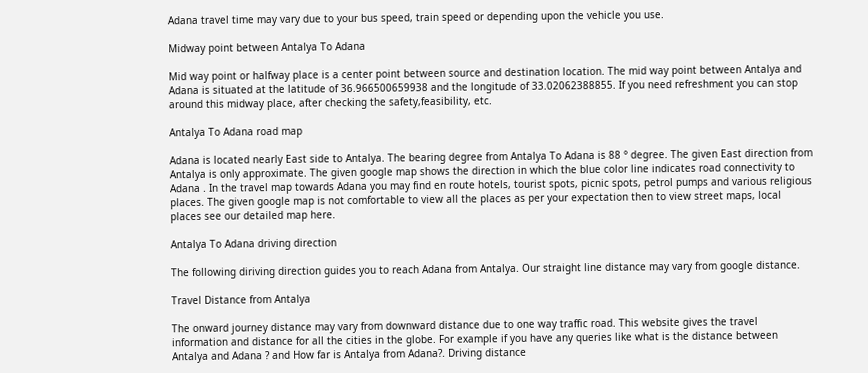Adana travel time may vary due to your bus speed, train speed or depending upon the vehicle you use.

Midway point between Antalya To Adana

Mid way point or halfway place is a center point between source and destination location. The mid way point between Antalya and Adana is situated at the latitude of 36.966500659938 and the longitude of 33.02062388855. If you need refreshment you can stop around this midway place, after checking the safety,feasibility, etc.

Antalya To Adana road map

Adana is located nearly East side to Antalya. The bearing degree from Antalya To Adana is 88 ° degree. The given East direction from Antalya is only approximate. The given google map shows the direction in which the blue color line indicates road connectivity to Adana . In the travel map towards Adana you may find en route hotels, tourist spots, picnic spots, petrol pumps and various religious places. The given google map is not comfortable to view all the places as per your expectation then to view street maps, local places see our detailed map here.

Antalya To Adana driving direction

The following diriving direction guides you to reach Adana from Antalya. Our straight line distance may vary from google distance.

Travel Distance from Antalya

The onward journey distance may vary from downward distance due to one way traffic road. This website gives the travel information and distance for all the cities in the globe. For example if you have any queries like what is the distance between Antalya and Adana ? and How far is Antalya from Adana?. Driving distance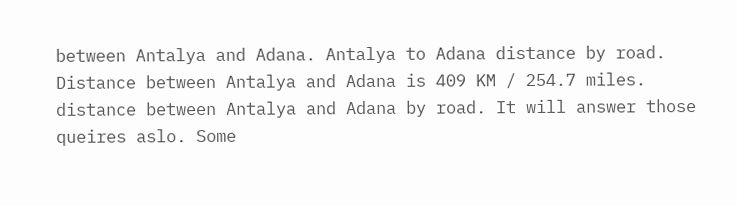between Antalya and Adana. Antalya to Adana distance by road. Distance between Antalya and Adana is 409 KM / 254.7 miles. distance between Antalya and Adana by road. It will answer those queires aslo. Some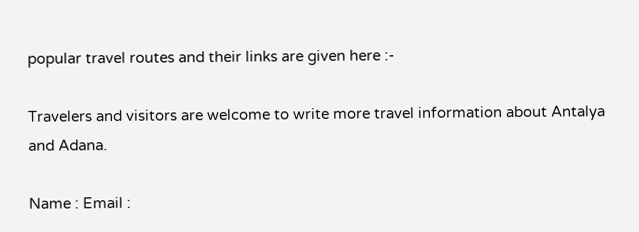popular travel routes and their links are given here :-

Travelers and visitors are welcome to write more travel information about Antalya and Adana.

Name : Email :